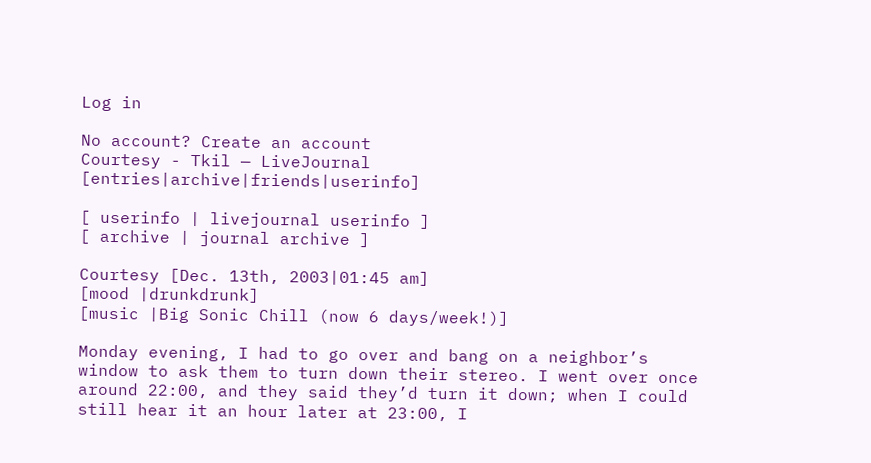Log in

No account? Create an account
Courtesy - Tkil — LiveJournal [entries|archive|friends|userinfo]

[ userinfo | livejournal userinfo ]
[ archive | journal archive ]

Courtesy [Dec. 13th, 2003|01:45 am]
[mood |drunkdrunk]
[music |Big Sonic Chill (now 6 days/week!)]

Monday evening, I had to go over and bang on a neighbor’s window to ask them to turn down their stereo. I went over once around 22:00, and they said they’d turn it down; when I could still hear it an hour later at 23:00, I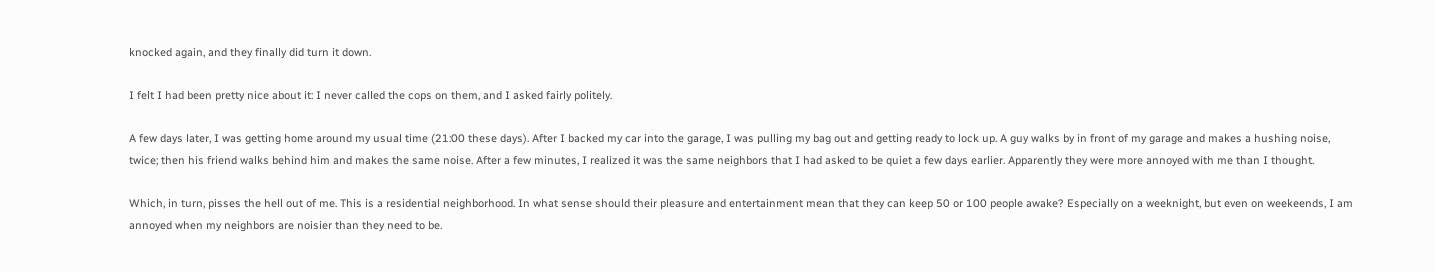knocked again, and they finally did turn it down.

I felt I had been pretty nice about it: I never called the cops on them, and I asked fairly politely.

A few days later, I was getting home around my usual time (21:00 these days). After I backed my car into the garage, I was pulling my bag out and getting ready to lock up. A guy walks by in front of my garage and makes a hushing noise, twice; then his friend walks behind him and makes the same noise. After a few minutes, I realized it was the same neighbors that I had asked to be quiet a few days earlier. Apparently they were more annoyed with me than I thought.

Which, in turn, pisses the hell out of me. This is a residential neighborhood. In what sense should their pleasure and entertainment mean that they can keep 50 or 100 people awake? Especially on a weeknight, but even on weekeends, I am annoyed when my neighbors are noisier than they need to be.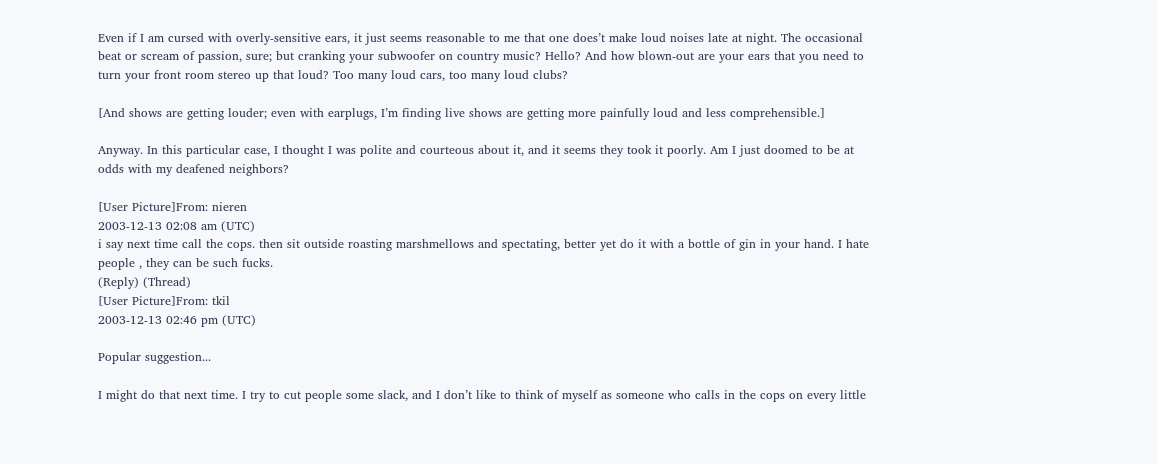Even if I am cursed with overly-sensitive ears, it just seems reasonable to me that one does’t make loud noises late at night. The occasional beat or scream of passion, sure; but cranking your subwoofer on country music? Hello? And how blown-out are your ears that you need to turn your front room stereo up that loud? Too many loud cars, too many loud clubs?

[And shows are getting louder; even with earplugs, I’m finding live shows are getting more painfully loud and less comprehensible.]

Anyway. In this particular case, I thought I was polite and courteous about it, and it seems they took it poorly. Am I just doomed to be at odds with my deafened neighbors?

[User Picture]From: nieren
2003-12-13 02:08 am (UTC)
i say next time call the cops. then sit outside roasting marshmellows and spectating, better yet do it with a bottle of gin in your hand. I hate people , they can be such fucks.
(Reply) (Thread)
[User Picture]From: tkil
2003-12-13 02:46 pm (UTC)

Popular suggestion...

I might do that next time. I try to cut people some slack, and I don’t like to think of myself as someone who calls in the cops on every little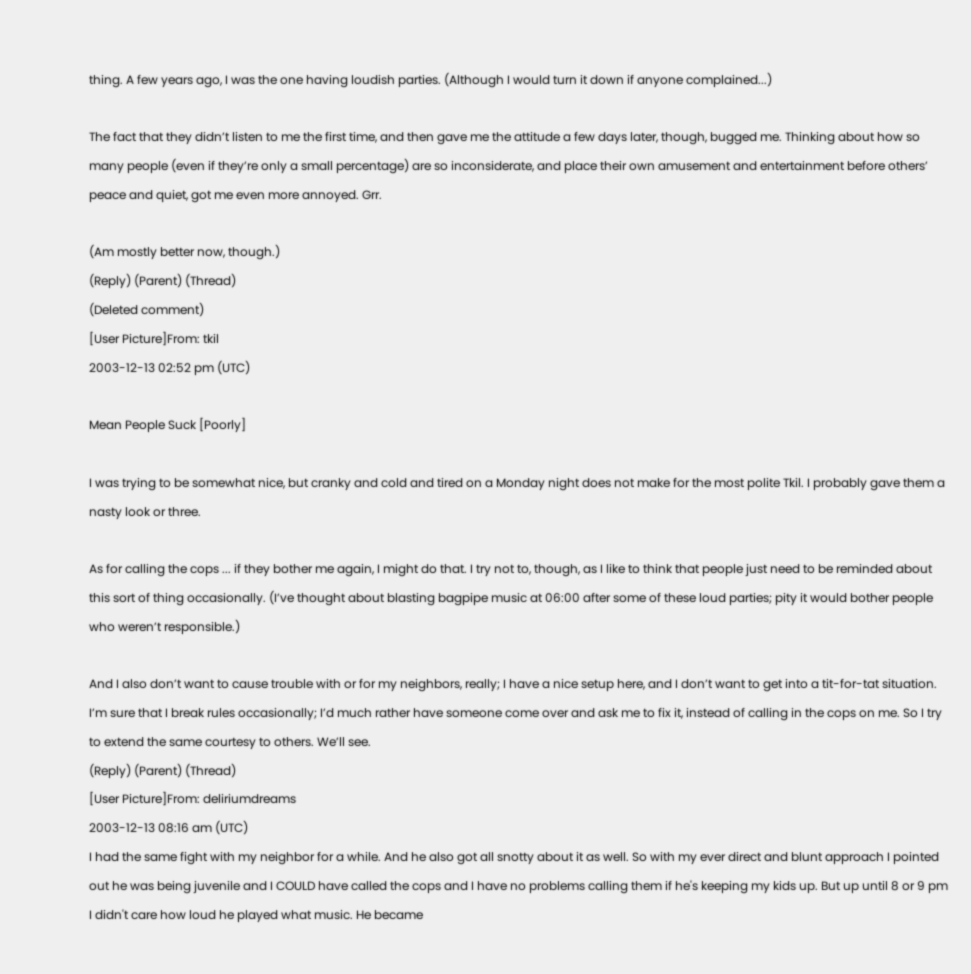thing. A few years ago, I was the one having loudish parties. (Although I would turn it down if anyone complained...)

The fact that they didn’t listen to me the first time, and then gave me the attitude a few days later, though, bugged me. Thinking about how so many people (even if they’re only a small percentage) are so inconsiderate, and place their own amusement and entertainment before others’ peace and quiet, got me even more annoyed. Grr.

(Am mostly better now, though.)
(Reply) (Parent) (Thread)
(Deleted comment)
[User Picture]From: tkil
2003-12-13 02:52 pm (UTC)

Mean People Suck [Poorly]

I was trying to be somewhat nice, but cranky and cold and tired on a Monday night does not make for the most polite Tkil. I probably gave them a nasty look or three.

As for calling the cops ... if they bother me again, I might do that. I try not to, though, as I like to think that people just need to be reminded about this sort of thing occasionally. (I’ve thought about blasting bagpipe music at 06:00 after some of these loud parties; pity it would bother people who weren’t responsible.)

And I also don’t want to cause trouble with or for my neighbors, really; I have a nice setup here, and I don’t want to get into a tit-for-tat situation. I’m sure that I break rules occasionally; I’d much rather have someone come over and ask me to fix it, instead of calling in the cops on me. So I try to extend the same courtesy to others. We’ll see.
(Reply) (Parent) (Thread)
[User Picture]From: deliriumdreams
2003-12-13 08:16 am (UTC)
I had the same fight with my neighbor for a while. And he also got all snotty about it as well. So with my ever direct and blunt approach I pointed out he was being juvenile and I COULD have called the cops and I have no problems calling them if he's keeping my kids up. But up until 8 or 9 pm I didn't care how loud he played what music. He became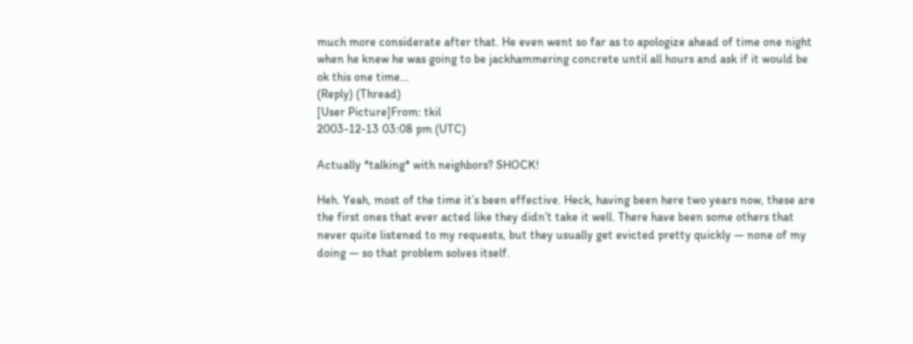much more considerate after that. He even went so far as to apologize ahead of time one night when he knew he was going to be jackhammering concrete until all hours and ask if it would be ok this one time...
(Reply) (Thread)
[User Picture]From: tkil
2003-12-13 03:08 pm (UTC)

Actually *talking* with neighbors? SHOCK!

Heh. Yeah, most of the time it’s been effective. Heck, having been here two years now, these are the first ones that ever acted like they didn’t take it well. There have been some others that never quite listened to my requests, but they usually get evicted pretty quickly — none of my doing — so that problem solves itself.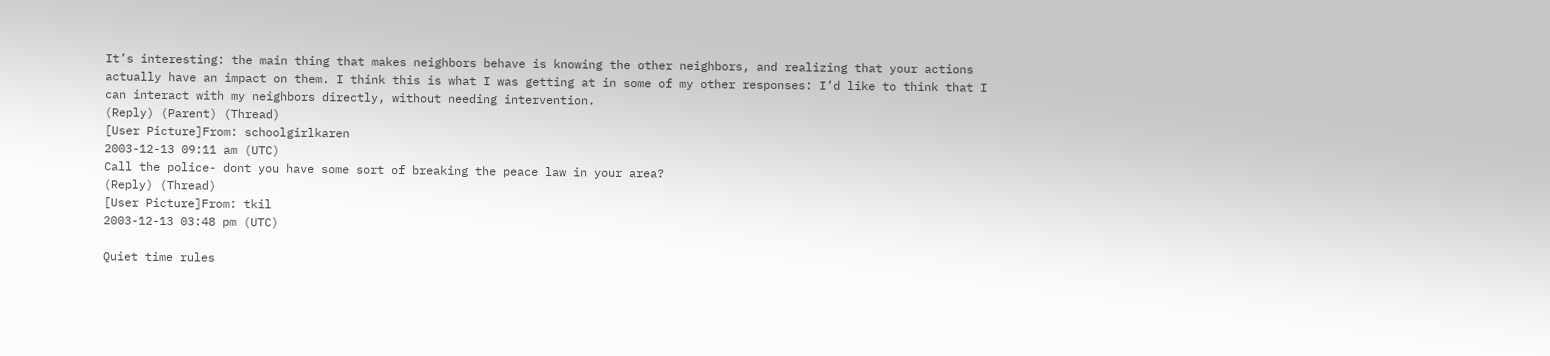It’s interesting: the main thing that makes neighbors behave is knowing the other neighbors, and realizing that your actions actually have an impact on them. I think this is what I was getting at in some of my other responses: I’d like to think that I can interact with my neighbors directly, without needing intervention.
(Reply) (Parent) (Thread)
[User Picture]From: schoolgirlkaren
2003-12-13 09:11 am (UTC)
Call the police- dont you have some sort of breaking the peace law in your area?
(Reply) (Thread)
[User Picture]From: tkil
2003-12-13 03:48 pm (UTC)

Quiet time rules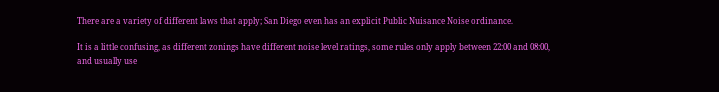There are a variety of different laws that apply; San Diego even has an explicit Public Nuisance Noise ordinance.

It is a little confusing, as different zonings have different noise level ratings, some rules only apply between 22:00 and 08:00, and usually use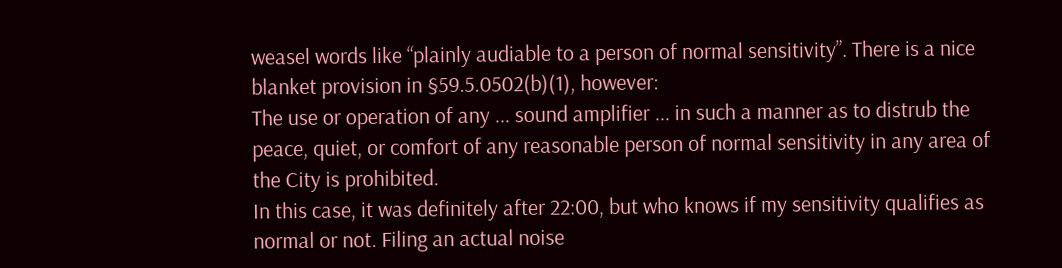weasel words like “plainly audiable to a person of normal sensitivity”. There is a nice blanket provision in §59.5.0502(b)(1), however:
The use or operation of any ... sound amplifier ... in such a manner as to distrub the peace, quiet, or comfort of any reasonable person of normal sensitivity in any area of the City is prohibited.
In this case, it was definitely after 22:00, but who knows if my sensitivity qualifies as normal or not. Filing an actual noise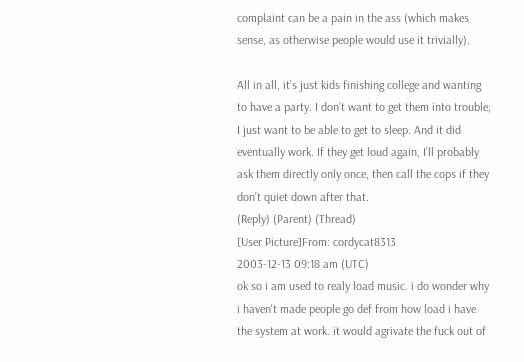complaint can be a pain in the ass (which makes sense, as otherwise people would use it trivially).

All in all, it’s just kids finishing college and wanting to have a party. I don’t want to get them into trouble; I just want to be able to get to sleep. And it did eventually work. If they get loud again, I’ll probably ask them directly only once, then call the cops if they don’t quiet down after that.
(Reply) (Parent) (Thread)
[User Picture]From: cordycat8313
2003-12-13 09:18 am (UTC)
ok so i am used to realy load music. i do wonder why i haven't made people go def from how load i have the system at work. it would agrivate the fuck out of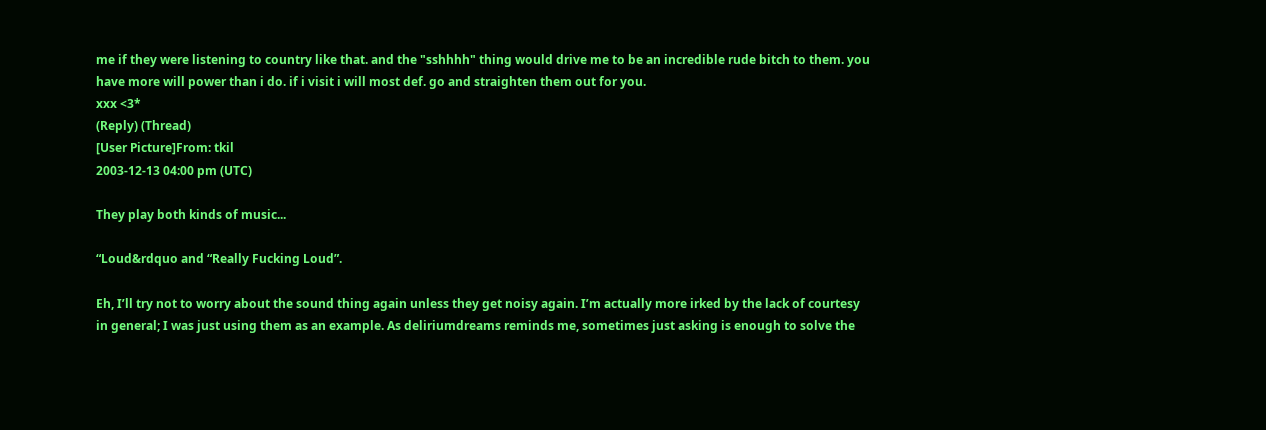me if they were listening to country like that. and the "sshhhh" thing would drive me to be an incredible rude bitch to them. you have more will power than i do. if i visit i will most def. go and straighten them out for you.
xxx <3*
(Reply) (Thread)
[User Picture]From: tkil
2003-12-13 04:00 pm (UTC)

They play both kinds of music...

“Loud&rdquo and “Really Fucking Loud”.

Eh, I’ll try not to worry about the sound thing again unless they get noisy again. I’m actually more irked by the lack of courtesy in general; I was just using them as an example. As deliriumdreams reminds me, sometimes just asking is enough to solve the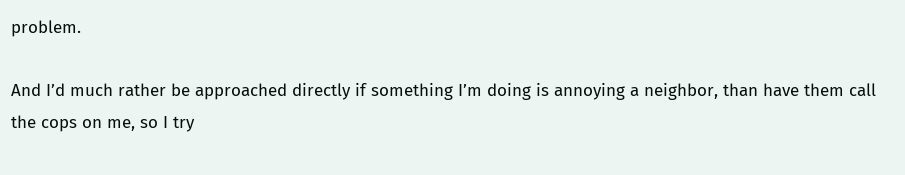problem.

And I’d much rather be approached directly if something I’m doing is annoying a neighbor, than have them call the cops on me, so I try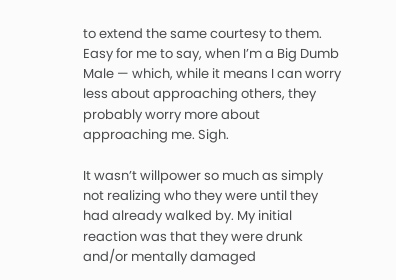to extend the same courtesy to them. Easy for me to say, when I’m a Big Dumb Male — which, while it means I can worry less about approaching others, they probably worry more about approaching me. Sigh.

It wasn’t willpower so much as simply not realizing who they were until they had already walked by. My initial reaction was that they were drunk and/or mentally damaged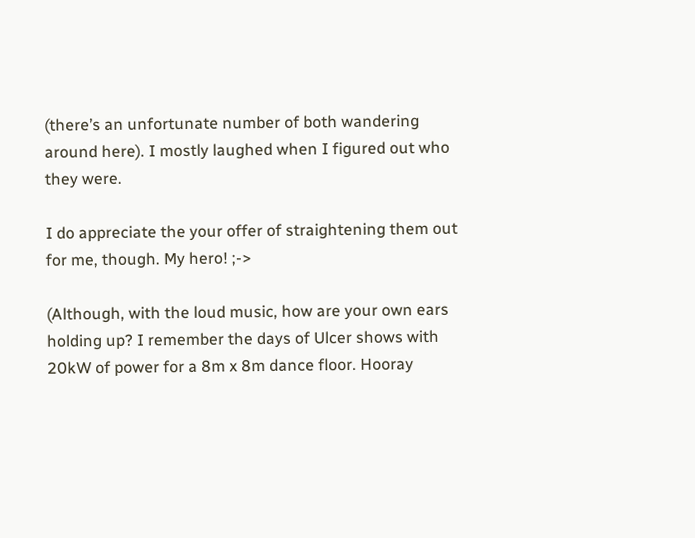(there’s an unfortunate number of both wandering around here). I mostly laughed when I figured out who they were.

I do appreciate the your offer of straightening them out for me, though. My hero! ;->

(Although, with the loud music, how are your own ears holding up? I remember the days of Ulcer shows with 20kW of power for a 8m x 8m dance floor. Hooray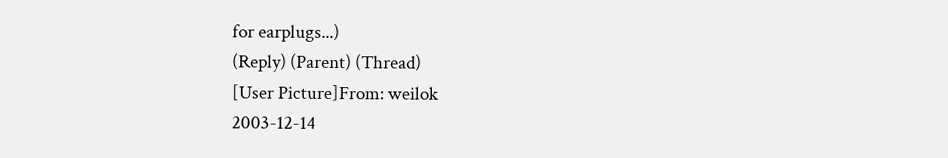for earplugs...)
(Reply) (Parent) (Thread)
[User Picture]From: weilok
2003-12-14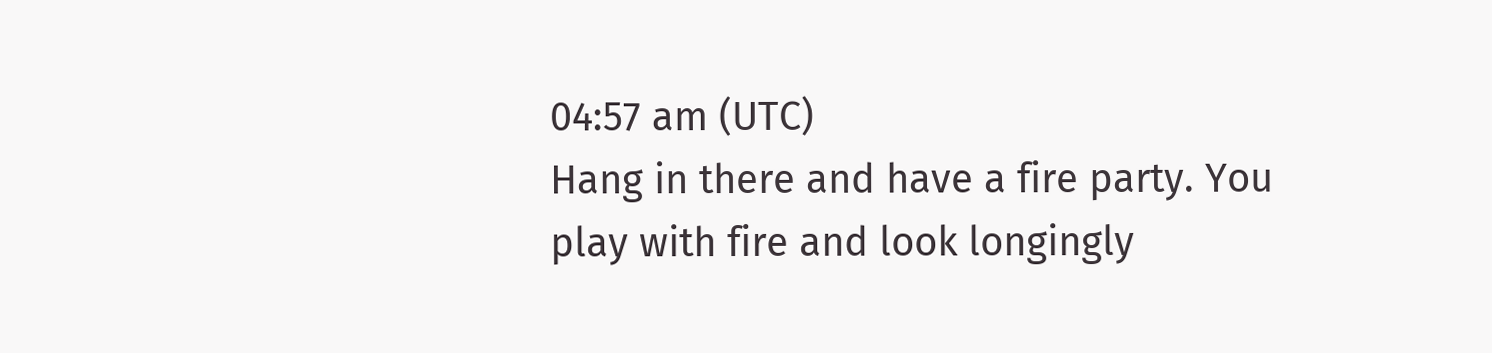04:57 am (UTC)
Hang in there and have a fire party. You play with fire and look longingly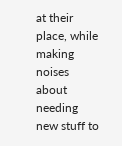at their place, while making noises about needing new stuff to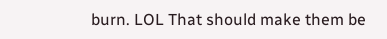burn. LOL That should make them be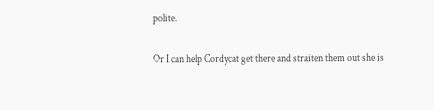polite.

Or I can help Cordycat get there and straiten them out she is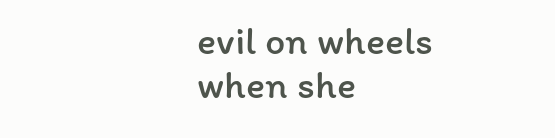evil on wheels when she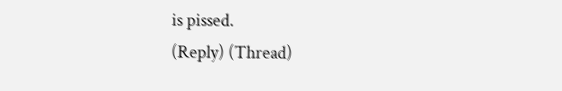is pissed.
(Reply) (Thread)